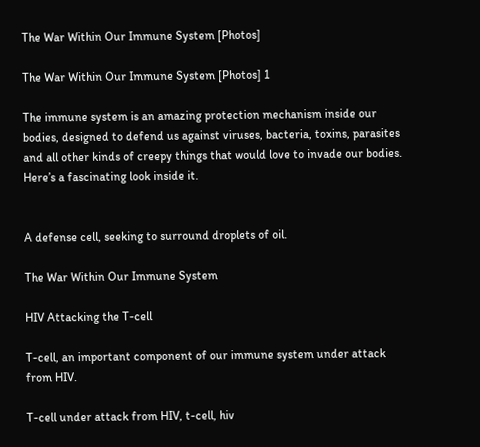The War Within Our Immune System [Photos]

The War Within Our Immune System [Photos] 1

The immune system is an amazing protection mechanism inside our bodies, designed to defend us against viruses, bacteria, toxins, parasites and all other kinds of creepy things that would love to invade our bodies. Here’s a fascinating look inside it.


A defense cell, seeking to surround droplets of oil.

The War Within Our Immune System

HIV Attacking the T-cell

T-cell, an important component of our immune system under attack from HIV.

T-cell under attack from HIV, t-cell, hiv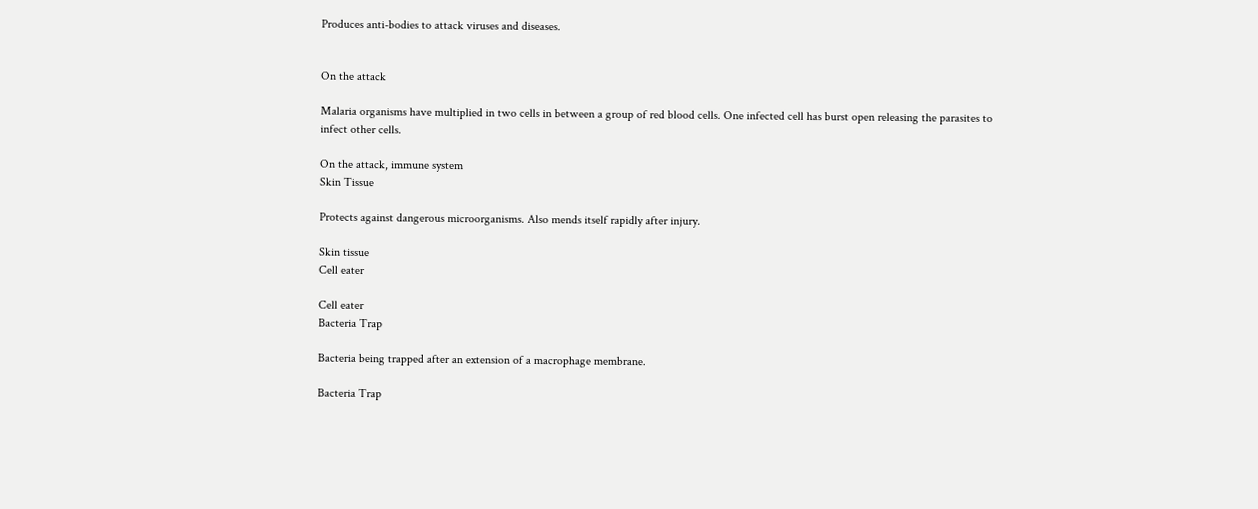Produces anti-bodies to attack viruses and diseases.


On the attack

Malaria organisms have multiplied in two cells in between a group of red blood cells. One infected cell has burst open releasing the parasites to infect other cells.

On the attack, immune system
Skin Tissue

Protects against dangerous microorganisms. Also mends itself rapidly after injury.

Skin tissue
Cell eater

Cell eater
Bacteria Trap

Bacteria being trapped after an extension of a macrophage membrane.

Bacteria Trap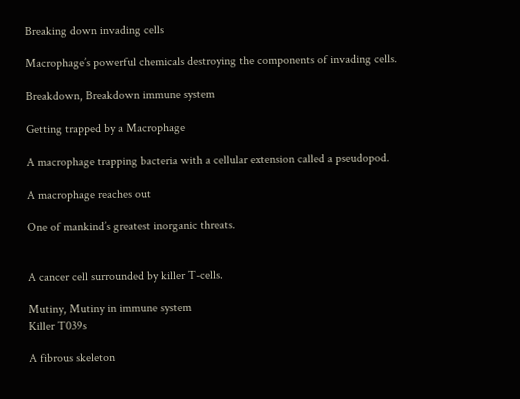Breaking down invading cells

Macrophage’s powerful chemicals destroying the components of invading cells.

Breakdown, Breakdown immune system

Getting trapped by a Macrophage

A macrophage trapping bacteria with a cellular extension called a pseudopod.

A macrophage reaches out

One of mankind’s greatest inorganic threats.


A cancer cell surrounded by killer T-cells.

Mutiny, Mutiny in immune system
Killer T039s

A fibrous skeleton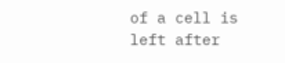of a cell is left after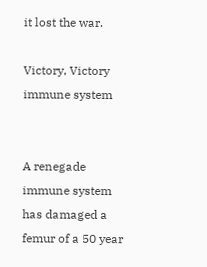it lost the war.

Victory, Victory immune system


A renegade immune system has damaged a femur of a 50 year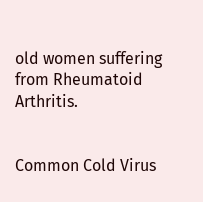old women suffering from Rheumatoid Arthritis.


Common Cold Virus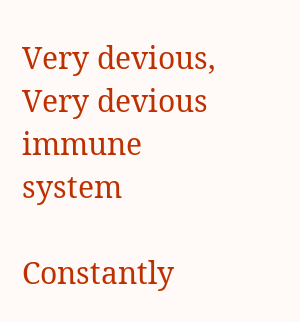Very devious, Very devious immune system

Constantly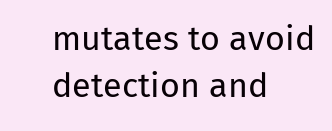mutates to avoid detection and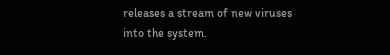releases a stream of new viruses into the system.